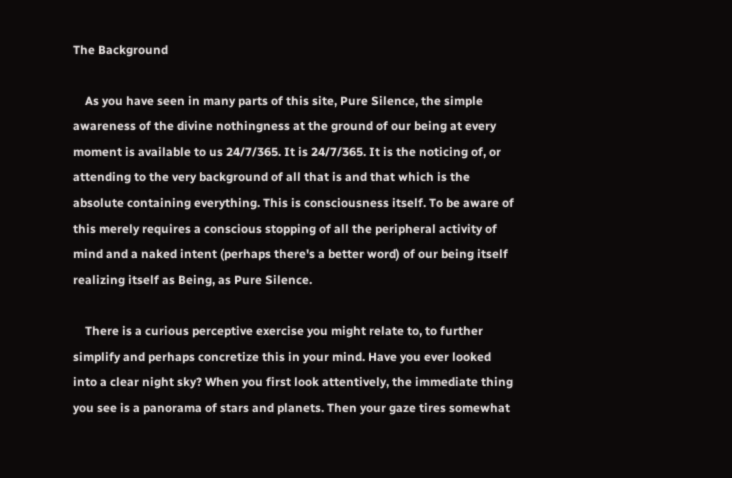The Background

    As you have seen in many parts of this site, Pure Silence, the simple awareness of the divine nothingness at the ground of our being at every moment is available to us 24/7/365. It is 24/7/365. It is the noticing of, or attending to the very background of all that is and that which is the absolute containing everything. This is consciousness itself. To be aware of this merely requires a conscious stopping of all the peripheral activity of mind and a naked intent (perhaps there's a better word) of our being itself realizing itself as Being, as Pure Silence.

    There is a curious perceptive exercise you might relate to, to further simplify and perhaps concretize this in your mind. Have you ever looked into a clear night sky? When you first look attentively, the immediate thing you see is a panorama of stars and planets. Then your gaze tires somewhat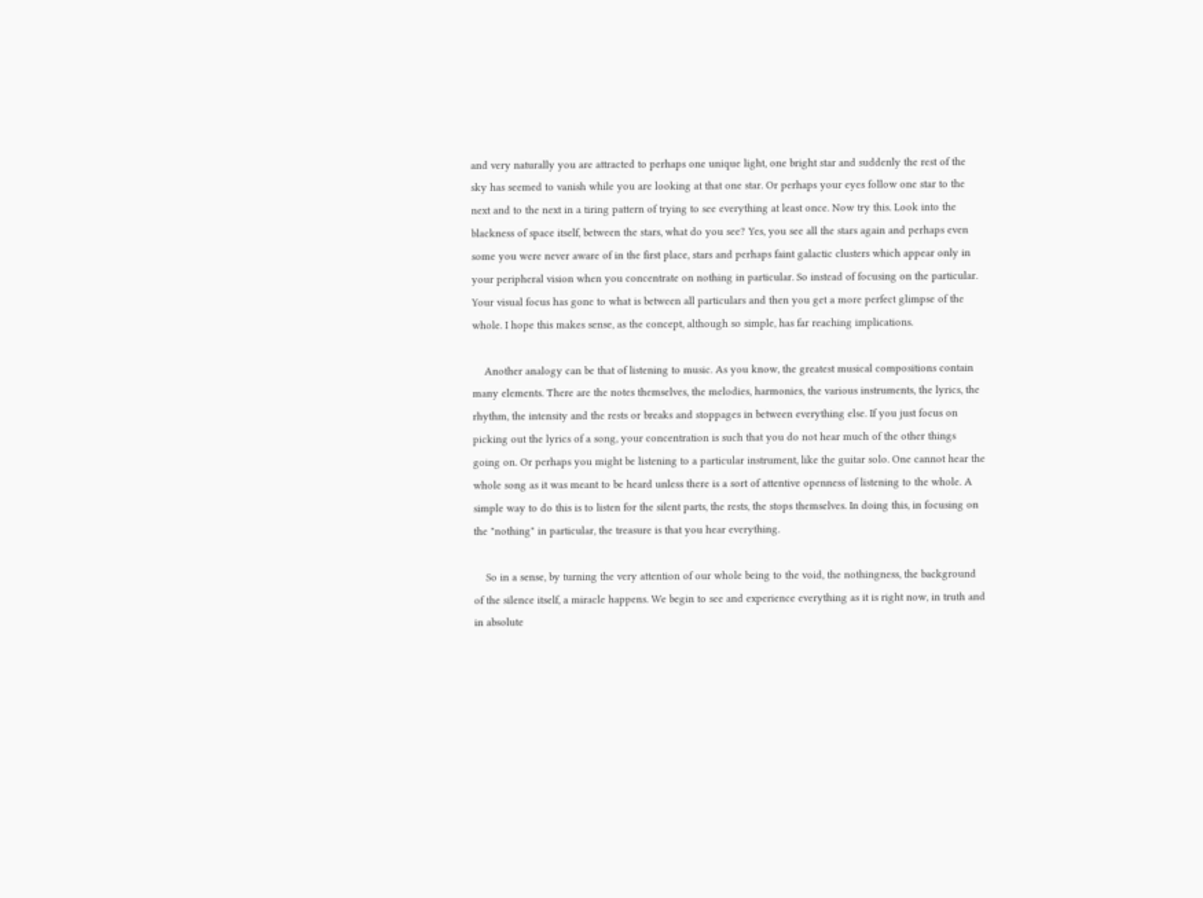and very naturally you are attracted to perhaps one unique light, one bright star and suddenly the rest of the sky has seemed to vanish while you are looking at that one star. Or perhaps your eyes follow one star to the next and to the next in a tiring pattern of trying to see everything at least once. Now try this. Look into the blackness of space itself, between the stars, what do you see? Yes, you see all the stars again and perhaps even some you were never aware of in the first place, stars and perhaps faint galactic clusters which appear only in your peripheral vision when you concentrate on nothing in particular. So instead of focusing on the particular. Your visual focus has gone to what is between all particulars and then you get a more perfect glimpse of the whole. I hope this makes sense, as the concept, although so simple, has far reaching implications.

    Another analogy can be that of listening to music. As you know, the greatest musical compositions contain many elements. There are the notes themselves, the melodies, harmonies, the various instruments, the lyrics, the rhythm, the intensity and the rests or breaks and stoppages in between everything else. If you just focus on picking out the lyrics of a song, your concentration is such that you do not hear much of the other things going on. Or perhaps you might be listening to a particular instrument, like the guitar solo. One cannot hear the whole song as it was meant to be heard unless there is a sort of attentive openness of listening to the whole. A simple way to do this is to listen for the silent parts, the rests, the stops themselves. In doing this, in focusing on the "nothing" in particular, the treasure is that you hear everything.

    So in a sense, by turning the very attention of our whole being to the void, the nothingness, the background of the silence itself, a miracle happens. We begin to see and experience everything as it is right now, in truth and in absolute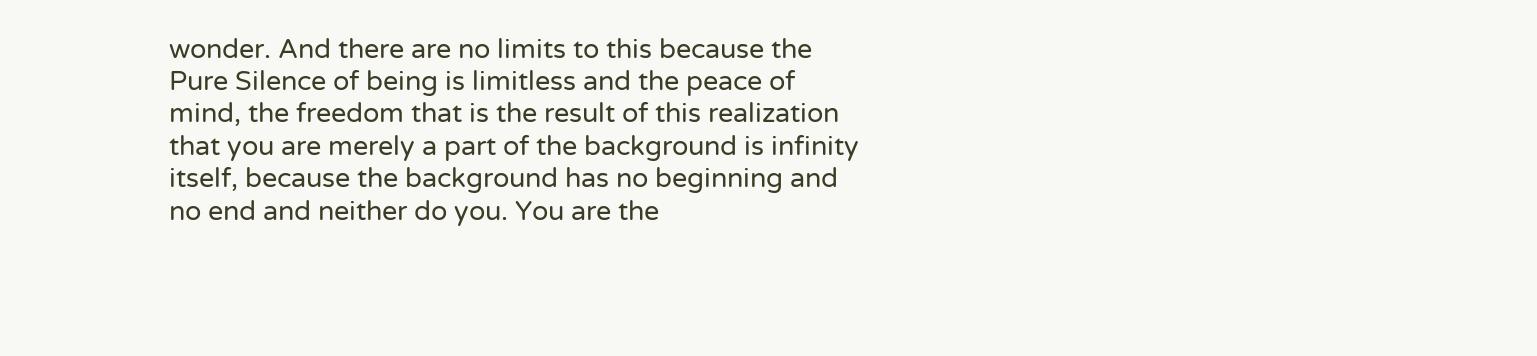wonder. And there are no limits to this because the Pure Silence of being is limitless and the peace of mind, the freedom that is the result of this realization that you are merely a part of the background is infinity itself, because the background has no beginning and no end and neither do you. You are the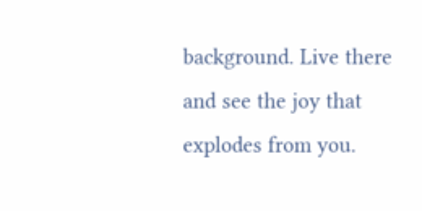background. Live there and see the joy that explodes from you.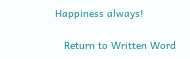Happiness always!

   Return to Written Word